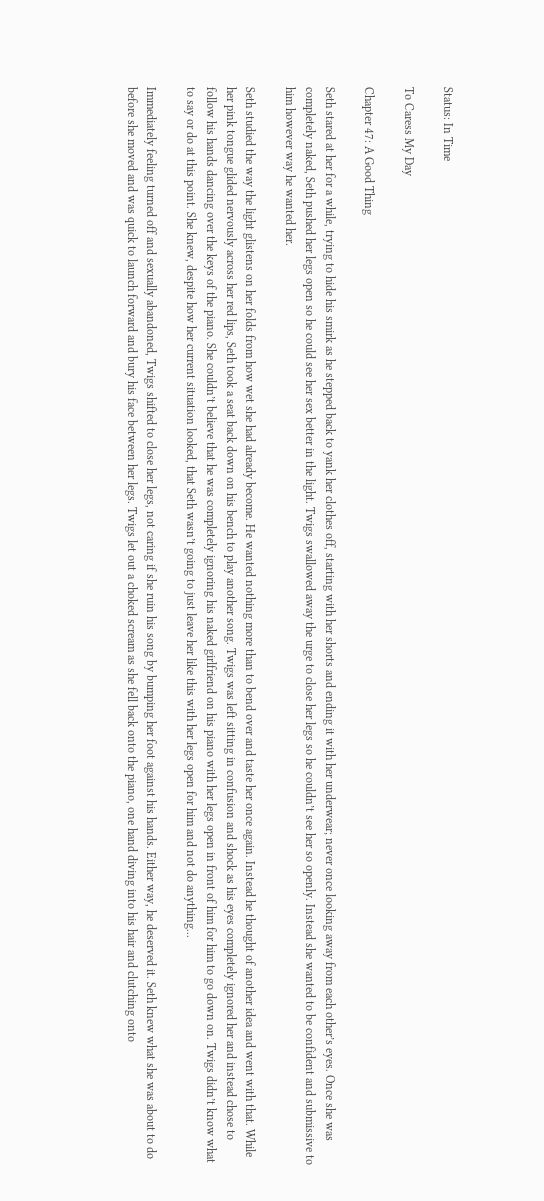Status: In Time

To Caress My Day

Chapter 47: A Good Thing

Seth stared at her for a while, trying to hide his smirk as he stepped back to yank her clothes off, starting with her shorts and ending it with her underwear; never once looking away from each other’s eyes. Once she was completely naked, Seth pushed her legs open so he could see her sex better in the light. Twigs swallowed away the urge to close her legs so he couldn’t see her so openly. Instead she wanted to be confident and submissive to him however way he wanted her.

Seth studied the way the light glistens on her folds from how wet she had already become. He wanted nothing more than to bend over and taste her once again. Instead he thought of another idea and went with that. While her pink tongue glided nervously across her red lips, Seth took a seat back down on his bench to play another song. Twigs was left sitting in confusion and shock as his eyes completely ignored her and instead chose to follow his hands dancing over the keys of the piano. She couldn’t believe that he was completely ignoring his naked girlfriend on his piano with her legs open in front of him for him to go down on. Twigs didn’t know what to say or do at this point. She knew, despite how her current situation looked, that Seth wasn’t going to just leave her like this with her legs open for him and not do anything...

Immediately feeling turned off and sexually abandoned, Twigs shifted to close her legs, not caring if she ruin his song by bumping her foot against his hands. Either way, he deserved it. Seth knew what she was about to do before she moved and was quick to launch forward and bury his face between her legs. Twigs let out a choked scream as she fell back onto the piano, one hand diving into his hair and clutching onto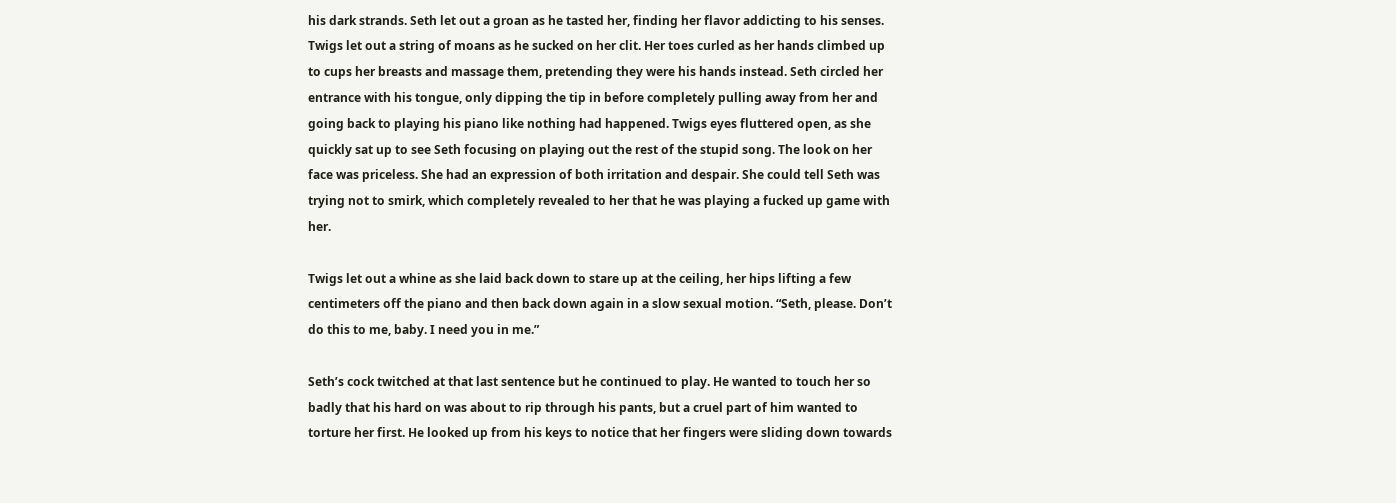his dark strands. Seth let out a groan as he tasted her, finding her flavor addicting to his senses. Twigs let out a string of moans as he sucked on her clit. Her toes curled as her hands climbed up to cups her breasts and massage them, pretending they were his hands instead. Seth circled her entrance with his tongue, only dipping the tip in before completely pulling away from her and going back to playing his piano like nothing had happened. Twigs eyes fluttered open, as she quickly sat up to see Seth focusing on playing out the rest of the stupid song. The look on her face was priceless. She had an expression of both irritation and despair. She could tell Seth was trying not to smirk, which completely revealed to her that he was playing a fucked up game with her.

Twigs let out a whine as she laid back down to stare up at the ceiling, her hips lifting a few centimeters off the piano and then back down again in a slow sexual motion. “Seth, please. Don’t do this to me, baby. I need you in me.”

Seth’s cock twitched at that last sentence but he continued to play. He wanted to touch her so badly that his hard on was about to rip through his pants, but a cruel part of him wanted to torture her first. He looked up from his keys to notice that her fingers were sliding down towards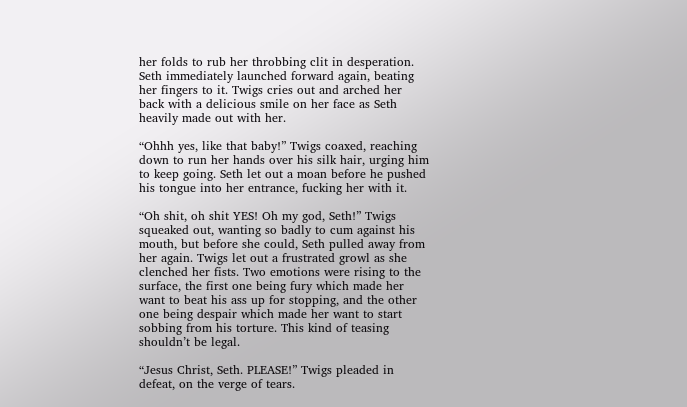her folds to rub her throbbing clit in desperation. Seth immediately launched forward again, beating her fingers to it. Twigs cries out and arched her back with a delicious smile on her face as Seth heavily made out with her.

“Ohhh yes, like that baby!” Twigs coaxed, reaching down to run her hands over his silk hair, urging him to keep going. Seth let out a moan before he pushed his tongue into her entrance, fucking her with it.

“Oh shit, oh shit YES! Oh my god, Seth!” Twigs squeaked out, wanting so badly to cum against his mouth, but before she could, Seth pulled away from her again. Twigs let out a frustrated growl as she clenched her fists. Two emotions were rising to the surface, the first one being fury which made her want to beat his ass up for stopping, and the other one being despair which made her want to start sobbing from his torture. This kind of teasing shouldn’t be legal.

“Jesus Christ, Seth. PLEASE!” Twigs pleaded in defeat, on the verge of tears.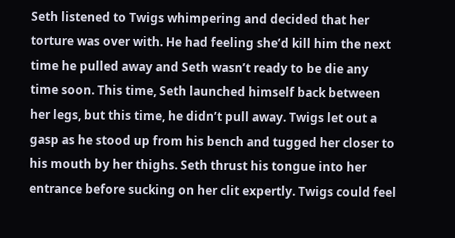Seth listened to Twigs whimpering and decided that her torture was over with. He had feeling she’d kill him the next time he pulled away and Seth wasn’t ready to be die any time soon. This time, Seth launched himself back between her legs, but this time, he didn’t pull away. Twigs let out a gasp as he stood up from his bench and tugged her closer to his mouth by her thighs. Seth thrust his tongue into her entrance before sucking on her clit expertly. Twigs could feel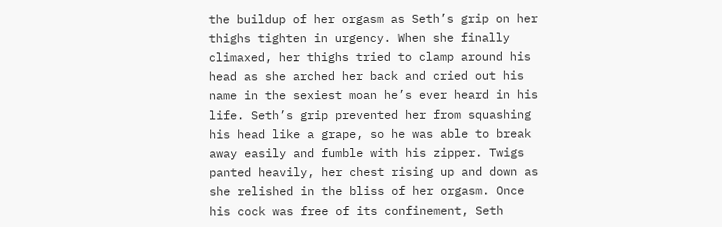the buildup of her orgasm as Seth’s grip on her thighs tighten in urgency. When she finally climaxed, her thighs tried to clamp around his head as she arched her back and cried out his name in the sexiest moan he’s ever heard in his life. Seth’s grip prevented her from squashing his head like a grape, so he was able to break away easily and fumble with his zipper. Twigs panted heavily, her chest rising up and down as she relished in the bliss of her orgasm. Once his cock was free of its confinement, Seth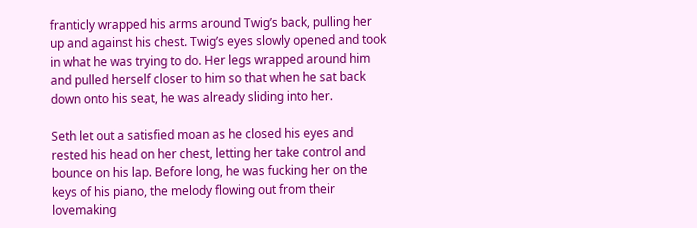franticly wrapped his arms around Twig’s back, pulling her up and against his chest. Twig’s eyes slowly opened and took in what he was trying to do. Her legs wrapped around him and pulled herself closer to him so that when he sat back down onto his seat, he was already sliding into her.

Seth let out a satisfied moan as he closed his eyes and rested his head on her chest, letting her take control and bounce on his lap. Before long, he was fucking her on the keys of his piano, the melody flowing out from their lovemaking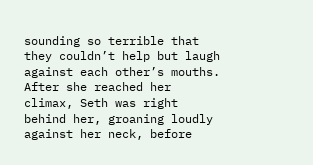sounding so terrible that they couldn’t help but laugh against each other’s mouths. After she reached her climax, Seth was right behind her, groaning loudly against her neck, before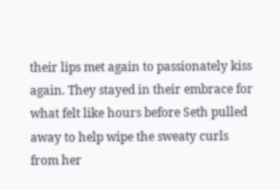their lips met again to passionately kiss again. They stayed in their embrace for what felt like hours before Seth pulled away to help wipe the sweaty curls from her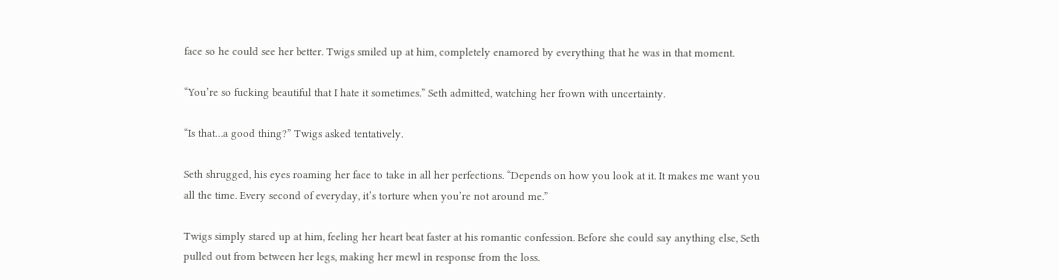face so he could see her better. Twigs smiled up at him, completely enamored by everything that he was in that moment.

“You’re so fucking beautiful that I hate it sometimes.” Seth admitted, watching her frown with uncertainty.

“Is that…a good thing?” Twigs asked tentatively.

Seth shrugged, his eyes roaming her face to take in all her perfections. “Depends on how you look at it. It makes me want you all the time. Every second of everyday, it’s torture when you’re not around me.”

Twigs simply stared up at him, feeling her heart beat faster at his romantic confession. Before she could say anything else, Seth pulled out from between her legs, making her mewl in response from the loss.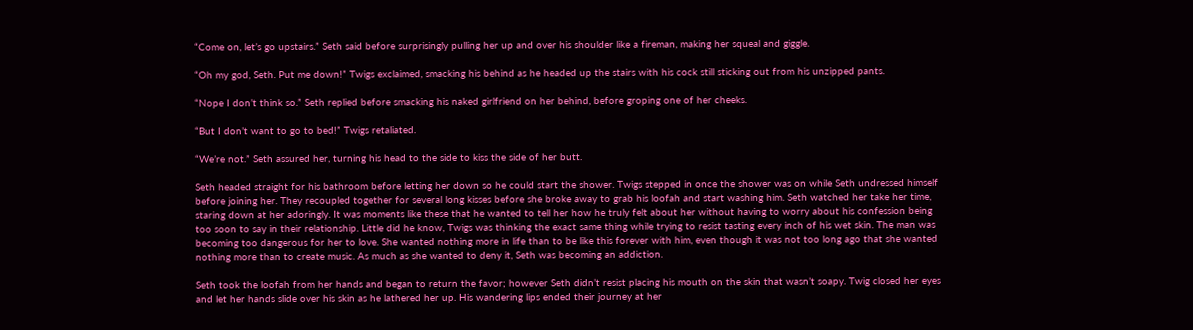“Come on, let’s go upstairs.” Seth said before surprisingly pulling her up and over his shoulder like a fireman, making her squeal and giggle.

“Oh my god, Seth. Put me down!” Twigs exclaimed, smacking his behind as he headed up the stairs with his cock still sticking out from his unzipped pants.

“Nope I don’t think so.” Seth replied before smacking his naked girlfriend on her behind, before groping one of her cheeks.

“But I don’t want to go to bed!” Twigs retaliated.

“We’re not.” Seth assured her, turning his head to the side to kiss the side of her butt.

Seth headed straight for his bathroom before letting her down so he could start the shower. Twigs stepped in once the shower was on while Seth undressed himself before joining her. They recoupled together for several long kisses before she broke away to grab his loofah and start washing him. Seth watched her take her time, staring down at her adoringly. It was moments like these that he wanted to tell her how he truly felt about her without having to worry about his confession being too soon to say in their relationship. Little did he know, Twigs was thinking the exact same thing while trying to resist tasting every inch of his wet skin. The man was becoming too dangerous for her to love. She wanted nothing more in life than to be like this forever with him, even though it was not too long ago that she wanted nothing more than to create music. As much as she wanted to deny it, Seth was becoming an addiction.

Seth took the loofah from her hands and began to return the favor; however Seth didn’t resist placing his mouth on the skin that wasn’t soapy. Twig closed her eyes and let her hands slide over his skin as he lathered her up. His wandering lips ended their journey at her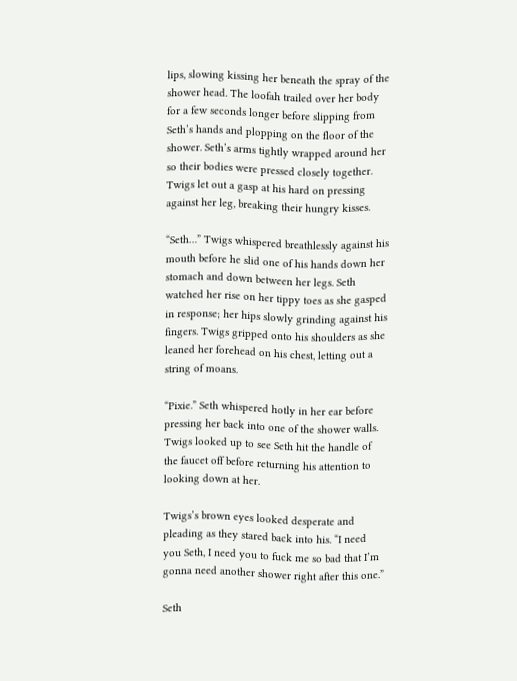lips, slowing kissing her beneath the spray of the shower head. The loofah trailed over her body for a few seconds longer before slipping from Seth’s hands and plopping on the floor of the shower. Seth’s arms tightly wrapped around her so their bodies were pressed closely together. Twigs let out a gasp at his hard on pressing against her leg, breaking their hungry kisses.

“Seth…” Twigs whispered breathlessly against his mouth before he slid one of his hands down her stomach and down between her legs. Seth watched her rise on her tippy toes as she gasped in response; her hips slowly grinding against his fingers. Twigs gripped onto his shoulders as she leaned her forehead on his chest, letting out a string of moans.

“Pixie.” Seth whispered hotly in her ear before pressing her back into one of the shower walls. Twigs looked up to see Seth hit the handle of the faucet off before returning his attention to looking down at her.

Twigs’s brown eyes looked desperate and pleading as they stared back into his. “I need you Seth, I need you to fuck me so bad that I’m gonna need another shower right after this one.”

Seth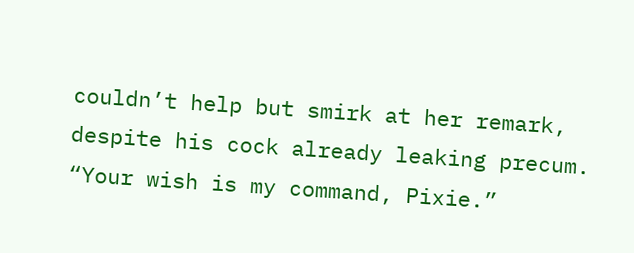couldn’t help but smirk at her remark, despite his cock already leaking precum. “Your wish is my command, Pixie.”